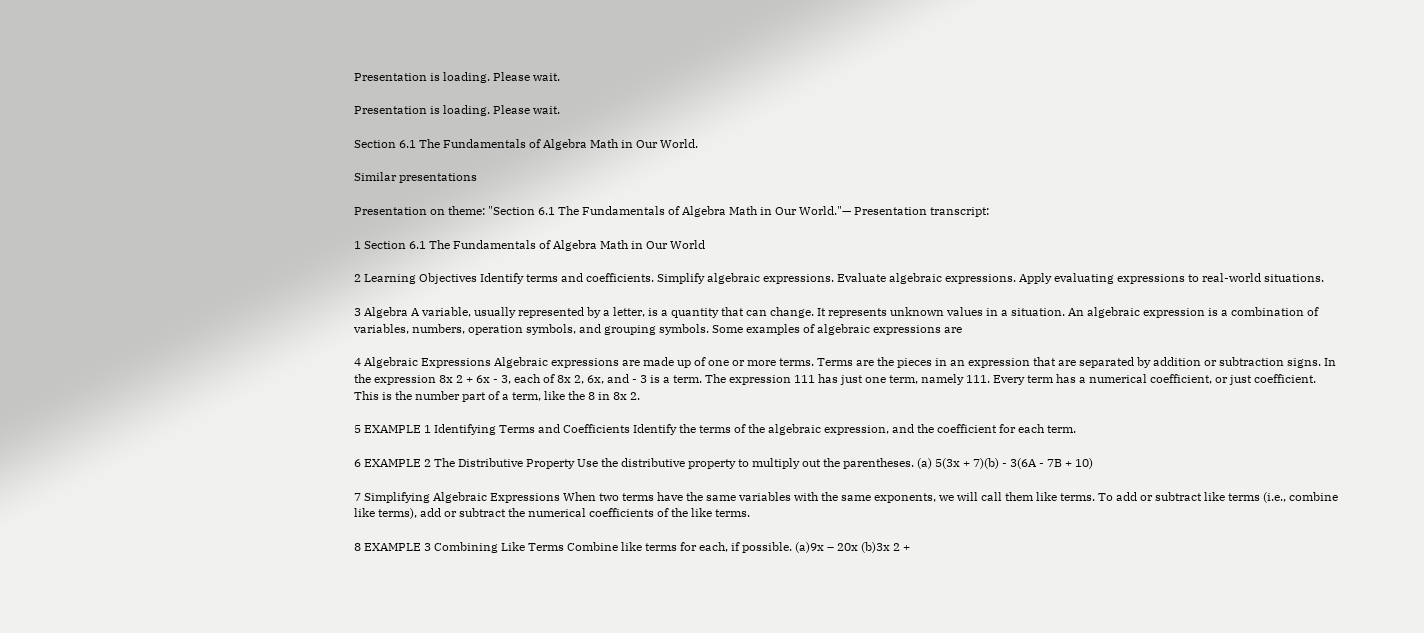Presentation is loading. Please wait.

Presentation is loading. Please wait.

Section 6.1 The Fundamentals of Algebra Math in Our World.

Similar presentations

Presentation on theme: "Section 6.1 The Fundamentals of Algebra Math in Our World."— Presentation transcript:

1 Section 6.1 The Fundamentals of Algebra Math in Our World

2 Learning Objectives Identify terms and coefficients. Simplify algebraic expressions. Evaluate algebraic expressions. Apply evaluating expressions to real-world situations.

3 Algebra A variable, usually represented by a letter, is a quantity that can change. It represents unknown values in a situation. An algebraic expression is a combination of variables, numbers, operation symbols, and grouping symbols. Some examples of algebraic expressions are

4 Algebraic Expressions Algebraic expressions are made up of one or more terms. Terms are the pieces in an expression that are separated by addition or subtraction signs. In the expression 8x 2 + 6x - 3, each of 8x 2, 6x, and - 3 is a term. The expression 111 has just one term, namely 111. Every term has a numerical coefficient, or just coefficient. This is the number part of a term, like the 8 in 8x 2.

5 EXAMPLE 1 Identifying Terms and Coefficients Identify the terms of the algebraic expression, and the coefficient for each term.

6 EXAMPLE 2 The Distributive Property Use the distributive property to multiply out the parentheses. (a) 5(3x + 7)(b) - 3(6A - 7B + 10)

7 Simplifying Algebraic Expressions When two terms have the same variables with the same exponents, we will call them like terms. To add or subtract like terms (i.e., combine like terms), add or subtract the numerical coefficients of the like terms.

8 EXAMPLE 3 Combining Like Terms Combine like terms for each, if possible. (a)9x – 20x (b)3x 2 +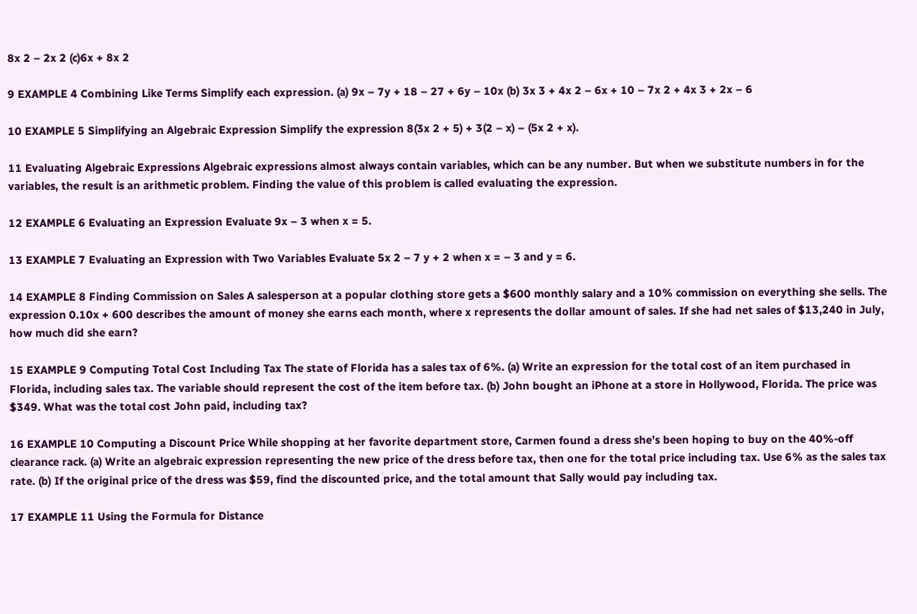8x 2 – 2x 2 (c)6x + 8x 2

9 EXAMPLE 4 Combining Like Terms Simplify each expression. (a) 9x – 7y + 18 – 27 + 6y – 10x (b) 3x 3 + 4x 2 – 6x + 10 – 7x 2 + 4x 3 + 2x – 6

10 EXAMPLE 5 Simplifying an Algebraic Expression Simplify the expression 8(3x 2 + 5) + 3(2 – x) – (5x 2 + x).

11 Evaluating Algebraic Expressions Algebraic expressions almost always contain variables, which can be any number. But when we substitute numbers in for the variables, the result is an arithmetic problem. Finding the value of this problem is called evaluating the expression.

12 EXAMPLE 6 Evaluating an Expression Evaluate 9x – 3 when x = 5.

13 EXAMPLE 7 Evaluating an Expression with Two Variables Evaluate 5x 2 – 7 y + 2 when x = – 3 and y = 6.

14 EXAMPLE 8 Finding Commission on Sales A salesperson at a popular clothing store gets a $600 monthly salary and a 10% commission on everything she sells. The expression 0.10x + 600 describes the amount of money she earns each month, where x represents the dollar amount of sales. If she had net sales of $13,240 in July, how much did she earn?

15 EXAMPLE 9 Computing Total Cost Including Tax The state of Florida has a sales tax of 6%. (a) Write an expression for the total cost of an item purchased in Florida, including sales tax. The variable should represent the cost of the item before tax. (b) John bought an iPhone at a store in Hollywood, Florida. The price was $349. What was the total cost John paid, including tax?

16 EXAMPLE 10 Computing a Discount Price While shopping at her favorite department store, Carmen found a dress she’s been hoping to buy on the 40%-off clearance rack. (a) Write an algebraic expression representing the new price of the dress before tax, then one for the total price including tax. Use 6% as the sales tax rate. (b) If the original price of the dress was $59, find the discounted price, and the total amount that Sally would pay including tax.

17 EXAMPLE 11 Using the Formula for Distance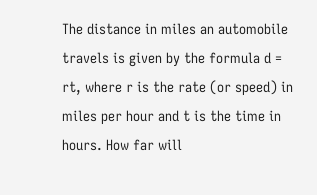The distance in miles an automobile travels is given by the formula d = rt, where r is the rate (or speed) in miles per hour and t is the time in hours. How far will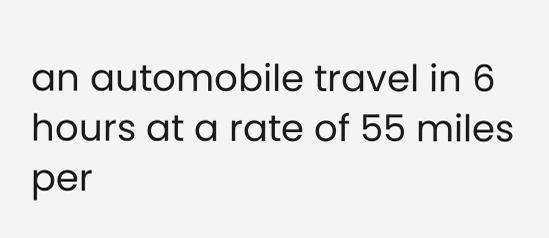an automobile travel in 6 hours at a rate of 55 miles per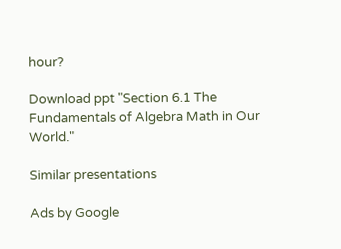hour?

Download ppt "Section 6.1 The Fundamentals of Algebra Math in Our World."

Similar presentations

Ads by Google